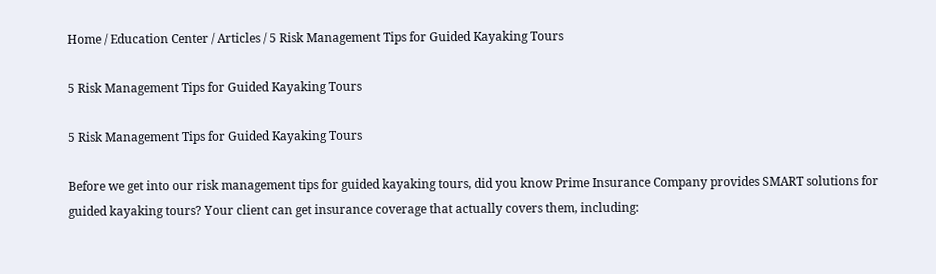Home / Education Center / Articles / 5 Risk Management Tips for Guided Kayaking Tours

5 Risk Management Tips for Guided Kayaking Tours

5 Risk Management Tips for Guided Kayaking Tours

Before we get into our risk management tips for guided kayaking tours, did you know Prime Insurance Company provides SMART solutions for guided kayaking tours? Your client can get insurance coverage that actually covers them, including: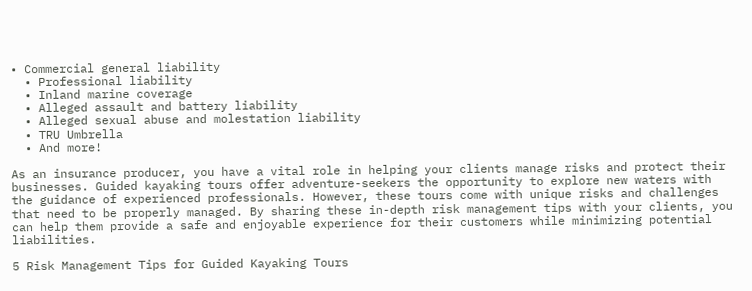• Commercial general liability
  • Professional liability
  • Inland marine coverage
  • Alleged assault and battery liability
  • Alleged sexual abuse and molestation liability
  • TRU Umbrella
  • And more!

As an insurance producer, you have a vital role in helping your clients manage risks and protect their businesses. Guided kayaking tours offer adventure-seekers the opportunity to explore new waters with the guidance of experienced professionals. However, these tours come with unique risks and challenges that need to be properly managed. By sharing these in-depth risk management tips with your clients, you can help them provide a safe and enjoyable experience for their customers while minimizing potential liabilities.

5 Risk Management Tips for Guided Kayaking Tours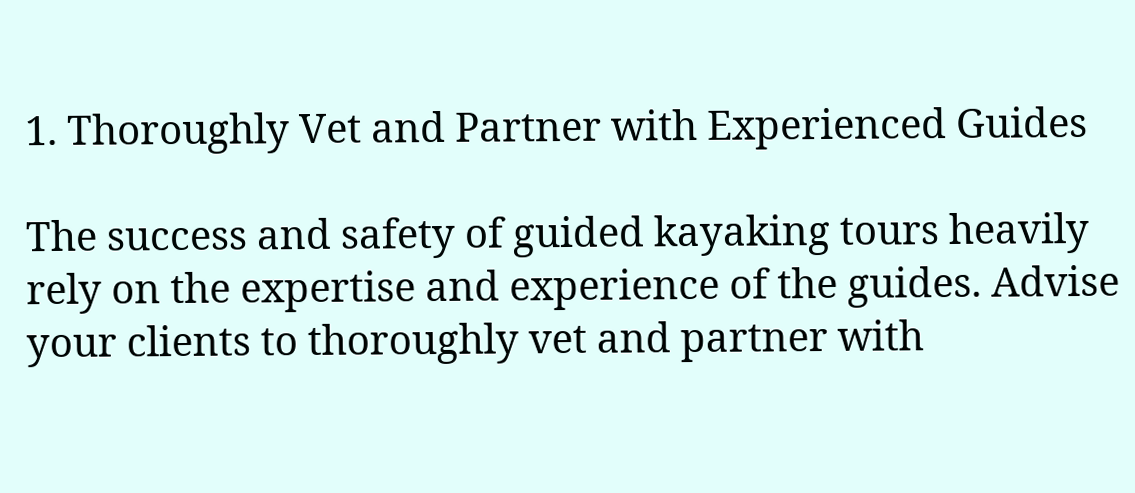1. Thoroughly Vet and Partner with Experienced Guides

The success and safety of guided kayaking tours heavily rely on the expertise and experience of the guides. Advise your clients to thoroughly vet and partner with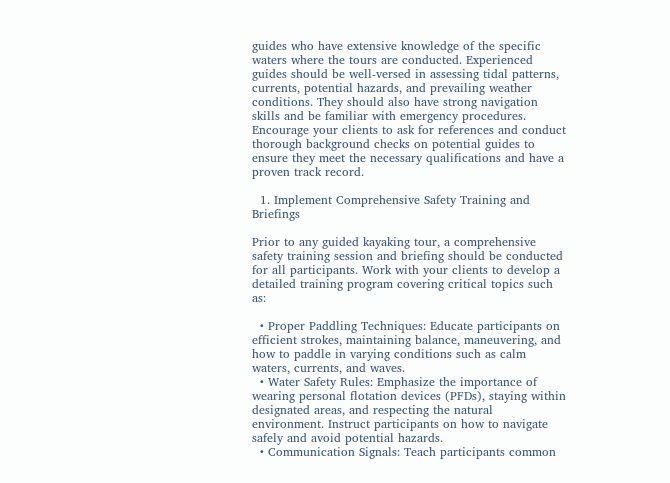guides who have extensive knowledge of the specific waters where the tours are conducted. Experienced guides should be well-versed in assessing tidal patterns, currents, potential hazards, and prevailing weather conditions. They should also have strong navigation skills and be familiar with emergency procedures. Encourage your clients to ask for references and conduct thorough background checks on potential guides to ensure they meet the necessary qualifications and have a proven track record.

  1. Implement Comprehensive Safety Training and Briefings

Prior to any guided kayaking tour, a comprehensive safety training session and briefing should be conducted for all participants. Work with your clients to develop a detailed training program covering critical topics such as:

  • Proper Paddling Techniques: Educate participants on efficient strokes, maintaining balance, maneuvering, and how to paddle in varying conditions such as calm waters, currents, and waves.
  • Water Safety Rules: Emphasize the importance of wearing personal flotation devices (PFDs), staying within designated areas, and respecting the natural environment. Instruct participants on how to navigate safely and avoid potential hazards.
  • Communication Signals: Teach participants common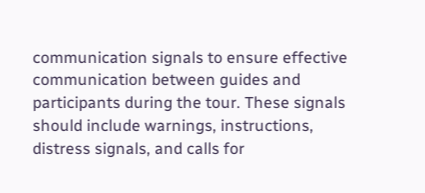communication signals to ensure effective communication between guides and participants during the tour. These signals should include warnings, instructions, distress signals, and calls for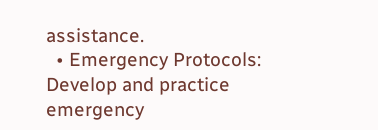assistance.
  • Emergency Protocols: Develop and practice emergency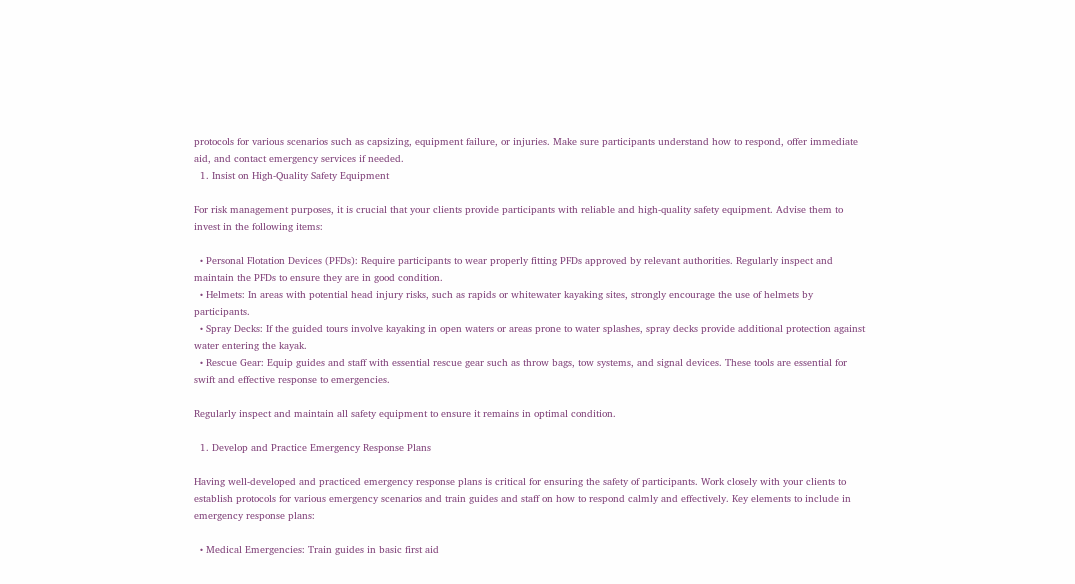protocols for various scenarios such as capsizing, equipment failure, or injuries. Make sure participants understand how to respond, offer immediate aid, and contact emergency services if needed.
  1. Insist on High-Quality Safety Equipment

For risk management purposes, it is crucial that your clients provide participants with reliable and high-quality safety equipment. Advise them to invest in the following items:

  • Personal Flotation Devices (PFDs): Require participants to wear properly fitting PFDs approved by relevant authorities. Regularly inspect and maintain the PFDs to ensure they are in good condition.
  • Helmets: In areas with potential head injury risks, such as rapids or whitewater kayaking sites, strongly encourage the use of helmets by participants.
  • Spray Decks: If the guided tours involve kayaking in open waters or areas prone to water splashes, spray decks provide additional protection against water entering the kayak.
  • Rescue Gear: Equip guides and staff with essential rescue gear such as throw bags, tow systems, and signal devices. These tools are essential for swift and effective response to emergencies.

Regularly inspect and maintain all safety equipment to ensure it remains in optimal condition.

  1. Develop and Practice Emergency Response Plans

Having well-developed and practiced emergency response plans is critical for ensuring the safety of participants. Work closely with your clients to establish protocols for various emergency scenarios and train guides and staff on how to respond calmly and effectively. Key elements to include in emergency response plans:

  • Medical Emergencies: Train guides in basic first aid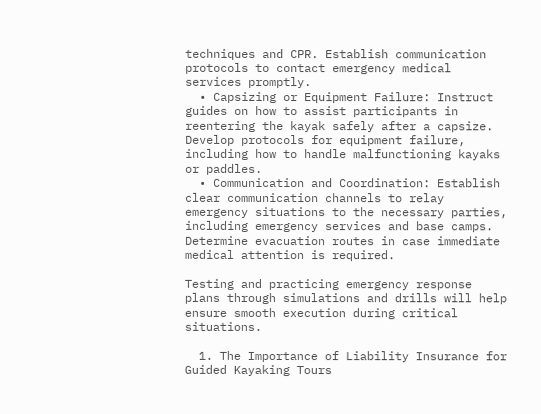techniques and CPR. Establish communication protocols to contact emergency medical services promptly.
  • Capsizing or Equipment Failure: Instruct guides on how to assist participants in reentering the kayak safely after a capsize. Develop protocols for equipment failure, including how to handle malfunctioning kayaks or paddles.
  • Communication and Coordination: Establish clear communication channels to relay emergency situations to the necessary parties, including emergency services and base camps. Determine evacuation routes in case immediate medical attention is required.

Testing and practicing emergency response plans through simulations and drills will help ensure smooth execution during critical situations.

  1. The Importance of Liability Insurance for Guided Kayaking Tours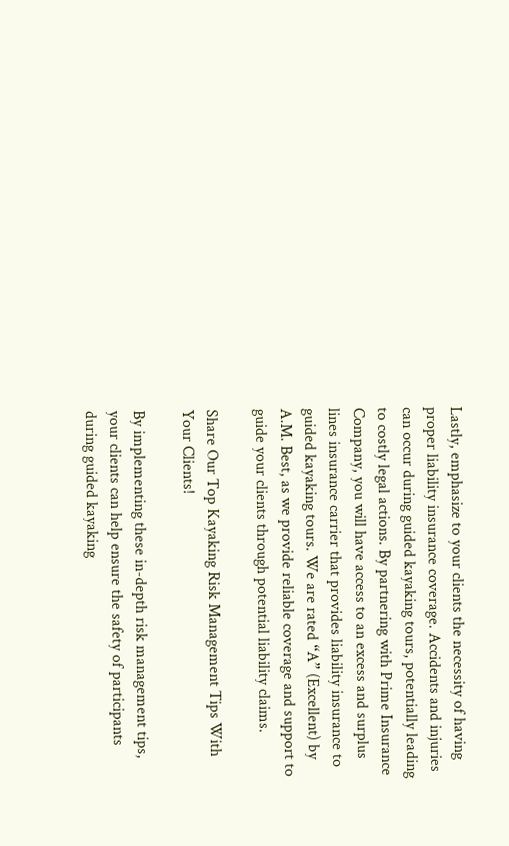Lastly, emphasize to your clients the necessity of having proper liability insurance coverage. Accidents and injuries can occur during guided kayaking tours, potentially leading to costly legal actions. By partnering with Prime Insurance Company, you will have access to an excess and surplus lines insurance carrier that provides liability insurance to guided kayaking tours. We are rated “A” (Excellent) by A.M. Best, as we provide reliable coverage and support to guide your clients through potential liability claims.

Share Our Top Kayaking Risk Management Tips With Your Clients!

By implementing these in-depth risk management tips, your clients can help ensure the safety of participants during guided kayaking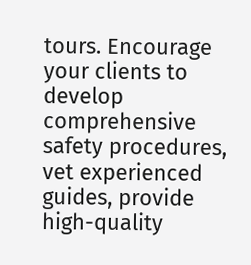tours. Encourage your clients to develop comprehensive safety procedures, vet experienced guides, provide high-quality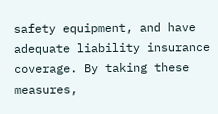safety equipment, and have adequate liability insurance coverage. By taking these measures,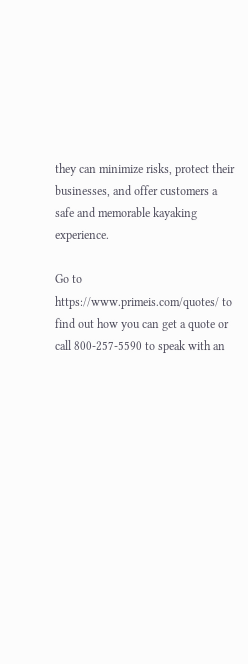they can minimize risks, protect their businesses, and offer customers a safe and memorable kayaking experience.

Go to https://www.primeis.com/quotes/ to find out how you can get a quote or call 800-257-5590 to speak with an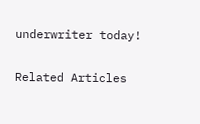underwriter today!

Related Articles